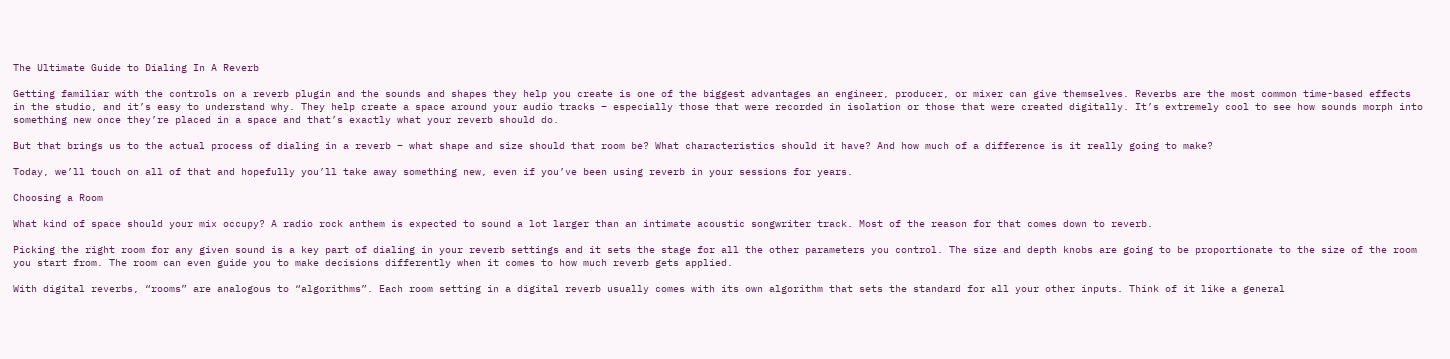The Ultimate Guide to Dialing In A Reverb

Getting familiar with the controls on a reverb plugin and the sounds and shapes they help you create is one of the biggest advantages an engineer, producer, or mixer can give themselves. Reverbs are the most common time-based effects in the studio, and it’s easy to understand why. They help create a space around your audio tracks – especially those that were recorded in isolation or those that were created digitally. It’s extremely cool to see how sounds morph into something new once they’re placed in a space and that’s exactly what your reverb should do.

But that brings us to the actual process of dialing in a reverb – what shape and size should that room be? What characteristics should it have? And how much of a difference is it really going to make?

Today, we’ll touch on all of that and hopefully you’ll take away something new, even if you’ve been using reverb in your sessions for years.

Choosing a Room

What kind of space should your mix occupy? A radio rock anthem is expected to sound a lot larger than an intimate acoustic songwriter track. Most of the reason for that comes down to reverb.

Picking the right room for any given sound is a key part of dialing in your reverb settings and it sets the stage for all the other parameters you control. The size and depth knobs are going to be proportionate to the size of the room you start from. The room can even guide you to make decisions differently when it comes to how much reverb gets applied.

With digital reverbs, “rooms” are analogous to “algorithms”. Each room setting in a digital reverb usually comes with its own algorithm that sets the standard for all your other inputs. Think of it like a general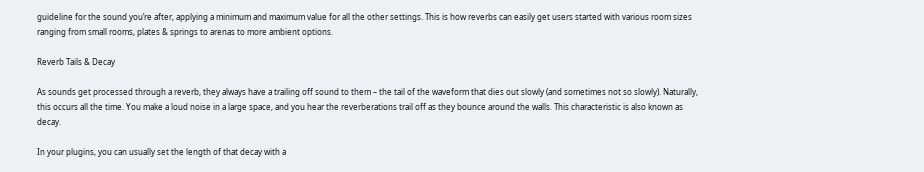guideline for the sound you’re after, applying a minimum and maximum value for all the other settings. This is how reverbs can easily get users started with various room sizes ranging from small rooms, plates & springs to arenas to more ambient options.

Reverb Tails & Decay

As sounds get processed through a reverb, they always have a trailing off sound to them – the tail of the waveform that dies out slowly (and sometimes not so slowly). Naturally, this occurs all the time. You make a loud noise in a large space, and you hear the reverberations trail off as they bounce around the walls. This characteristic is also known as decay.

In your plugins, you can usually set the length of that decay with a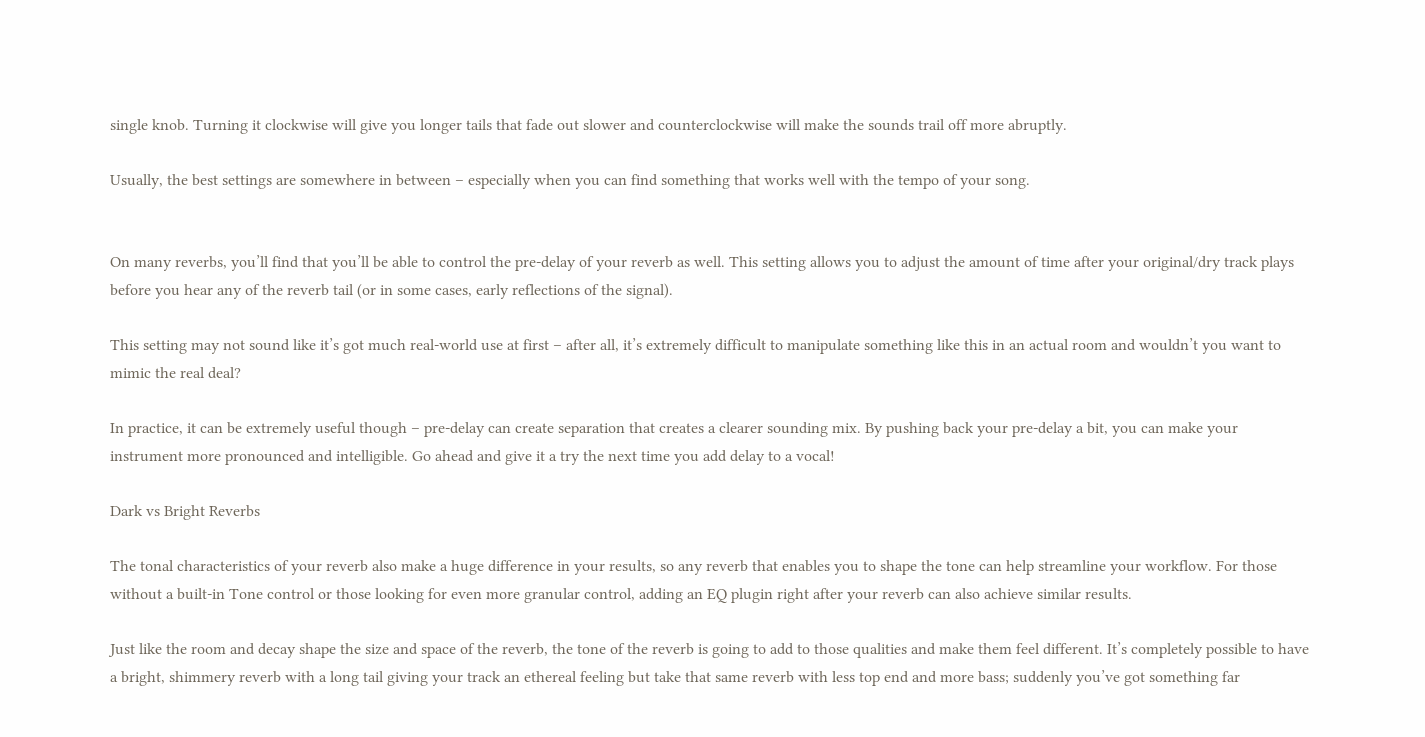single knob. Turning it clockwise will give you longer tails that fade out slower and counterclockwise will make the sounds trail off more abruptly.

Usually, the best settings are somewhere in between – especially when you can find something that works well with the tempo of your song.


On many reverbs, you’ll find that you’ll be able to control the pre-delay of your reverb as well. This setting allows you to adjust the amount of time after your original/dry track plays before you hear any of the reverb tail (or in some cases, early reflections of the signal).

This setting may not sound like it’s got much real-world use at first – after all, it’s extremely difficult to manipulate something like this in an actual room and wouldn’t you want to mimic the real deal?

In practice, it can be extremely useful though – pre-delay can create separation that creates a clearer sounding mix. By pushing back your pre-delay a bit, you can make your instrument more pronounced and intelligible. Go ahead and give it a try the next time you add delay to a vocal!

Dark vs Bright Reverbs

The tonal characteristics of your reverb also make a huge difference in your results, so any reverb that enables you to shape the tone can help streamline your workflow. For those without a built-in Tone control or those looking for even more granular control, adding an EQ plugin right after your reverb can also achieve similar results.

Just like the room and decay shape the size and space of the reverb, the tone of the reverb is going to add to those qualities and make them feel different. It’s completely possible to have a bright, shimmery reverb with a long tail giving your track an ethereal feeling but take that same reverb with less top end and more bass; suddenly you’ve got something far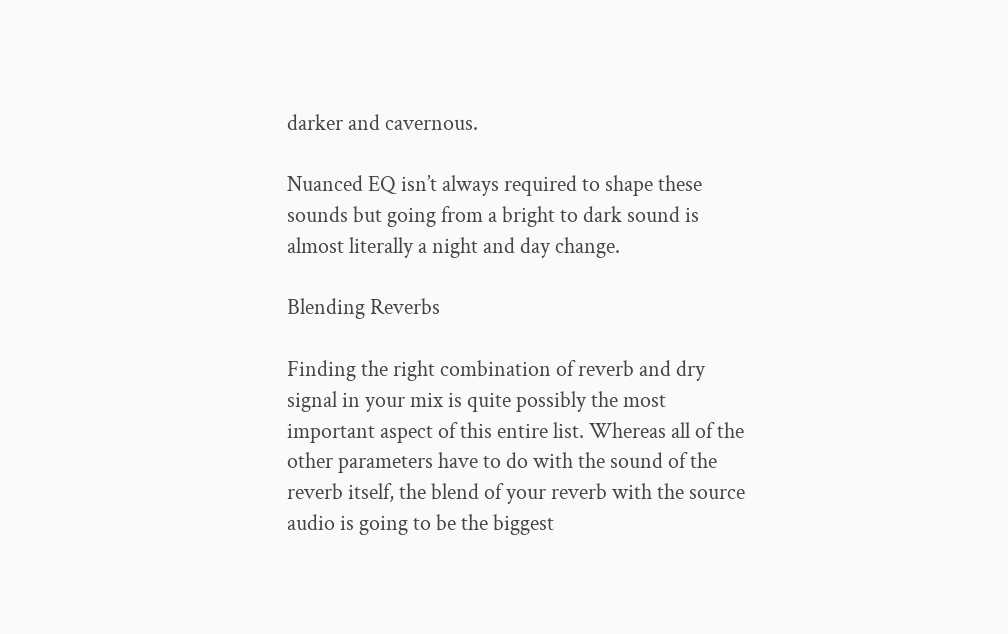darker and cavernous.

Nuanced EQ isn’t always required to shape these sounds but going from a bright to dark sound is almost literally a night and day change.

Blending Reverbs

Finding the right combination of reverb and dry signal in your mix is quite possibly the most important aspect of this entire list. Whereas all of the other parameters have to do with the sound of the reverb itself, the blend of your reverb with the source audio is going to be the biggest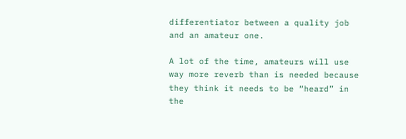differentiator between a quality job and an amateur one.

A lot of the time, amateurs will use way more reverb than is needed because they think it needs to be “heard” in the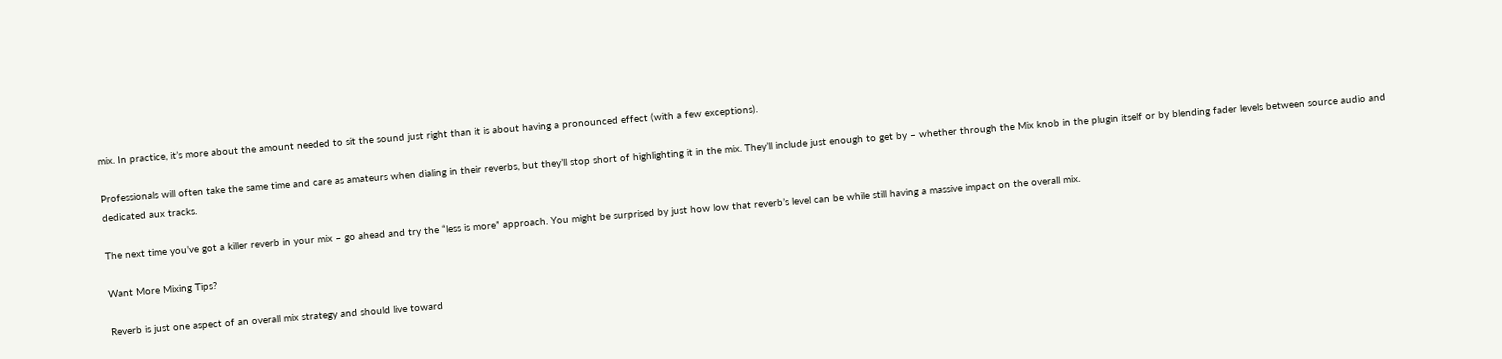mix. In practice, it’s more about the amount needed to sit the sound just right than it is about having a pronounced effect (with a few exceptions).

Professionals will often take the same time and care as amateurs when dialing in their reverbs, but they’ll stop short of highlighting it in the mix. They’ll include just enough to get by – whether through the Mix knob in the plugin itself or by blending fader levels between source audio and dedicated aux tracks.

The next time you’ve got a killer reverb in your mix – go ahead and try the “less is more” approach. You might be surprised by just how low that reverb’s level can be while still having a massive impact on the overall mix.

Want More Mixing Tips?

Reverb is just one aspect of an overall mix strategy and should live toward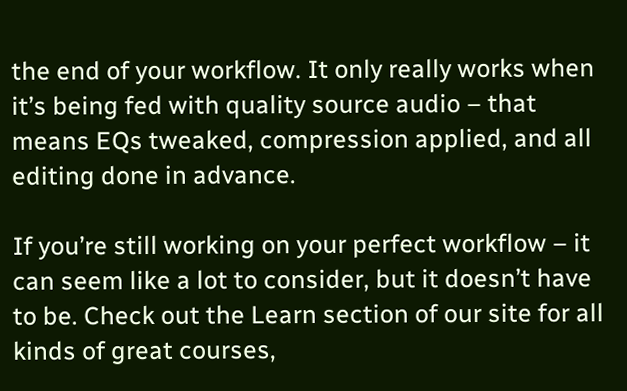the end of your workflow. It only really works when it’s being fed with quality source audio – that means EQs tweaked, compression applied, and all editing done in advance.

If you’re still working on your perfect workflow – it can seem like a lot to consider, but it doesn’t have to be. Check out the Learn section of our site for all kinds of great courses,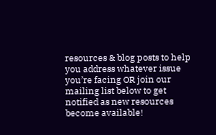resources & blog posts to help you address whatever issue you’re facing OR join our mailing list below to get notified as new resources become available!